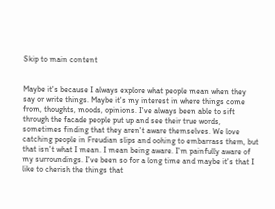Skip to main content


Maybe it's because I always explore what people mean when they say or write things. Maybe it's my interest in where things come from, thoughts, moods, opinions. I've always been able to sift through the facade people put up and see their true words, sometimes finding that they aren't aware themselves. We love catching people in Freudian slips and oohing to embarrass them, but that isn't what I mean. I mean being aware. I'm painfully aware of my surroundings. I've been so for a long time and maybe it's that I like to cherish the things that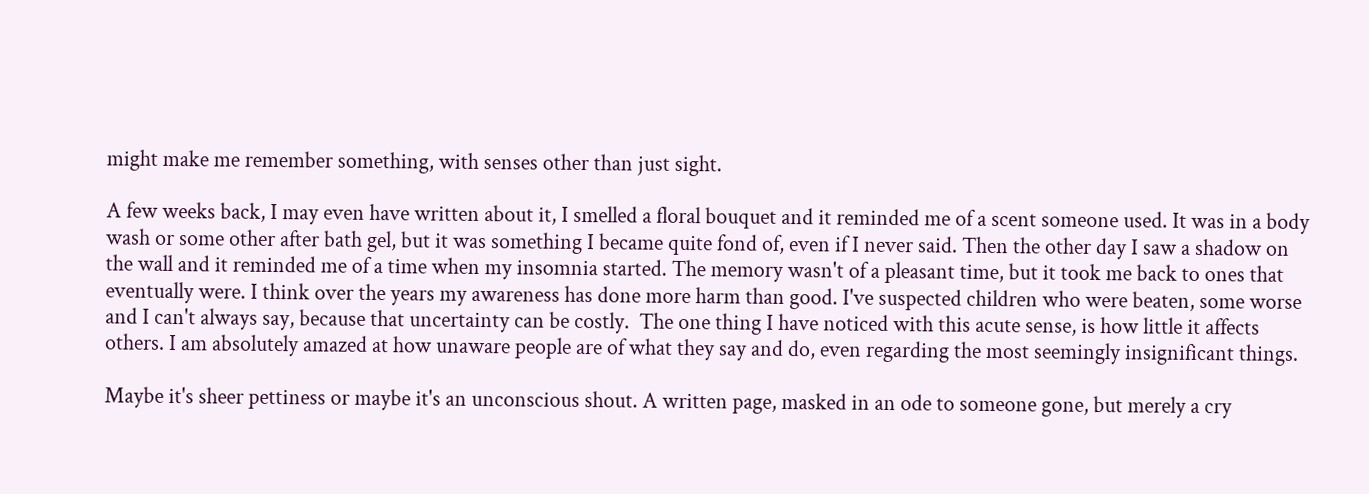might make me remember something, with senses other than just sight.

A few weeks back, I may even have written about it, I smelled a floral bouquet and it reminded me of a scent someone used. It was in a body wash or some other after bath gel, but it was something I became quite fond of, even if I never said. Then the other day I saw a shadow on the wall and it reminded me of a time when my insomnia started. The memory wasn't of a pleasant time, but it took me back to ones that eventually were. I think over the years my awareness has done more harm than good. I've suspected children who were beaten, some worse and I can't always say, because that uncertainty can be costly.  The one thing I have noticed with this acute sense, is how little it affects others. I am absolutely amazed at how unaware people are of what they say and do, even regarding the most seemingly insignificant things.

Maybe it's sheer pettiness or maybe it's an unconscious shout. A written page, masked in an ode to someone gone, but merely a cry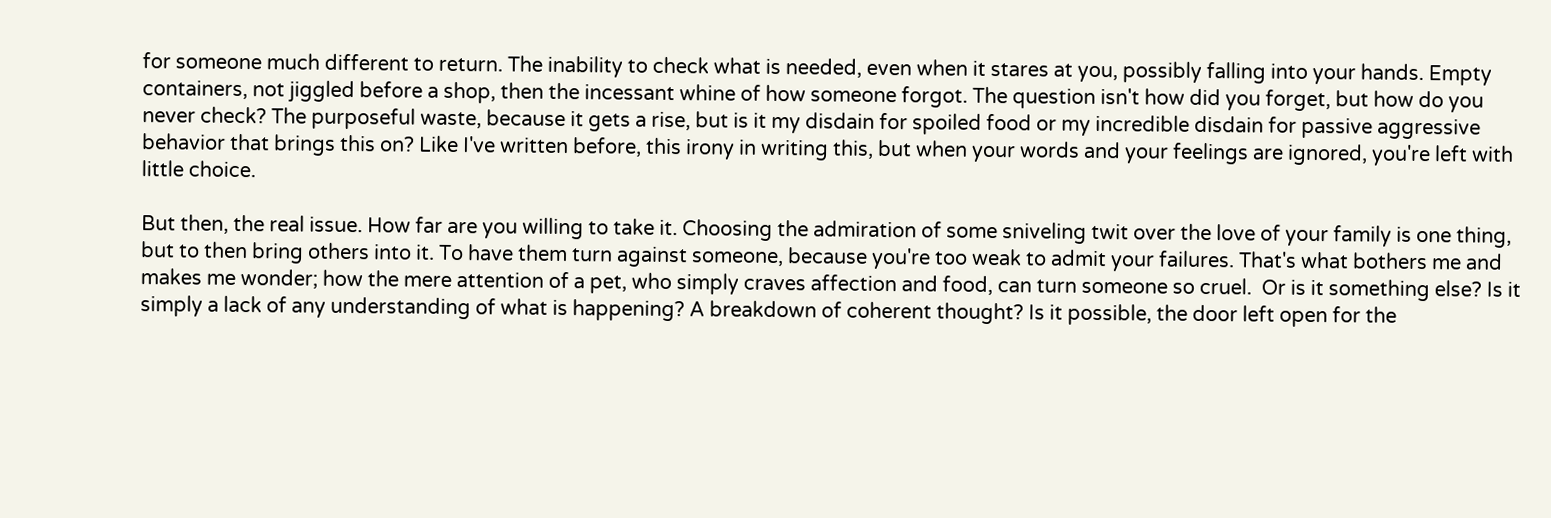for someone much different to return. The inability to check what is needed, even when it stares at you, possibly falling into your hands. Empty containers, not jiggled before a shop, then the incessant whine of how someone forgot. The question isn't how did you forget, but how do you never check? The purposeful waste, because it gets a rise, but is it my disdain for spoiled food or my incredible disdain for passive aggressive behavior that brings this on? Like I've written before, this irony in writing this, but when your words and your feelings are ignored, you're left with little choice.

But then, the real issue. How far are you willing to take it. Choosing the admiration of some sniveling twit over the love of your family is one thing, but to then bring others into it. To have them turn against someone, because you're too weak to admit your failures. That's what bothers me and makes me wonder; how the mere attention of a pet, who simply craves affection and food, can turn someone so cruel.  Or is it something else? Is it simply a lack of any understanding of what is happening? A breakdown of coherent thought? Is it possible, the door left open for the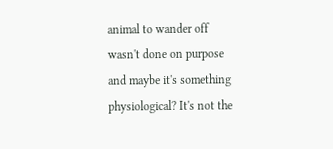animal to wander off wasn't done on purpose and maybe it's something physiological? It's not the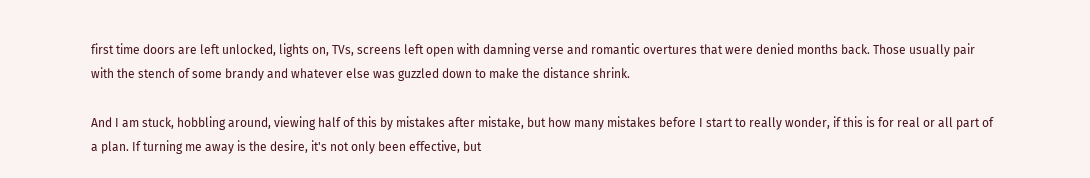first time doors are left unlocked, lights on, TVs, screens left open with damning verse and romantic overtures that were denied months back. Those usually pair with the stench of some brandy and whatever else was guzzled down to make the distance shrink.

And I am stuck, hobbling around, viewing half of this by mistakes after mistake, but how many mistakes before I start to really wonder, if this is for real or all part of a plan. If turning me away is the desire, it's not only been effective, but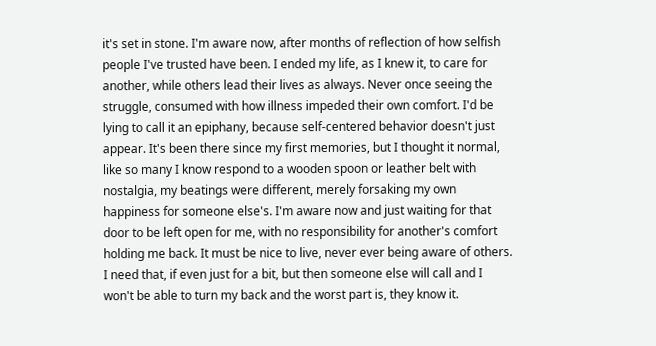it's set in stone. I'm aware now, after months of reflection of how selfish people I've trusted have been. I ended my life, as I knew it, to care for another, while others lead their lives as always. Never once seeing the struggle, consumed with how illness impeded their own comfort. I'd be lying to call it an epiphany, because self-centered behavior doesn't just appear. It's been there since my first memories, but I thought it normal, like so many I know respond to a wooden spoon or leather belt with nostalgia, my beatings were different, merely forsaking my own happiness for someone else's. I'm aware now and just waiting for that door to be left open for me, with no responsibility for another's comfort holding me back. It must be nice to live, never ever being aware of others. I need that, if even just for a bit, but then someone else will call and I won't be able to turn my back and the worst part is, they know it.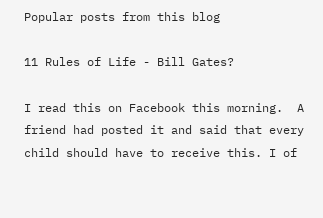Popular posts from this blog

11 Rules of Life - Bill Gates?

I read this on Facebook this morning.  A friend had posted it and said that every child should have to receive this. I of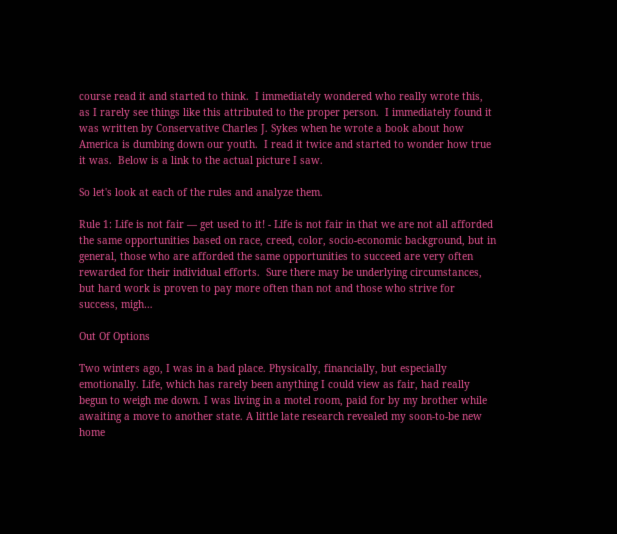course read it and started to think.  I immediately wondered who really wrote this, as I rarely see things like this attributed to the proper person.  I immediately found it was written by Conservative Charles J. Sykes when he wrote a book about how America is dumbing down our youth.  I read it twice and started to wonder how true it was.  Below is a link to the actual picture I saw.

So let's look at each of the rules and analyze them.

Rule 1: Life is not fair — get used to it! - Life is not fair in that we are not all afforded the same opportunities based on race, creed, color, socio-economic background, but in general, those who are afforded the same opportunities to succeed are very often rewarded for their individual efforts.  Sure there may be underlying circumstances, but hard work is proven to pay more often than not and those who strive for success, migh…

Out Of Options

Two winters ago, I was in a bad place. Physically, financially, but especially emotionally. Life, which has rarely been anything I could view as fair, had really begun to weigh me down. I was living in a motel room, paid for by my brother while awaiting a move to another state. A little late research revealed my soon-to-be new home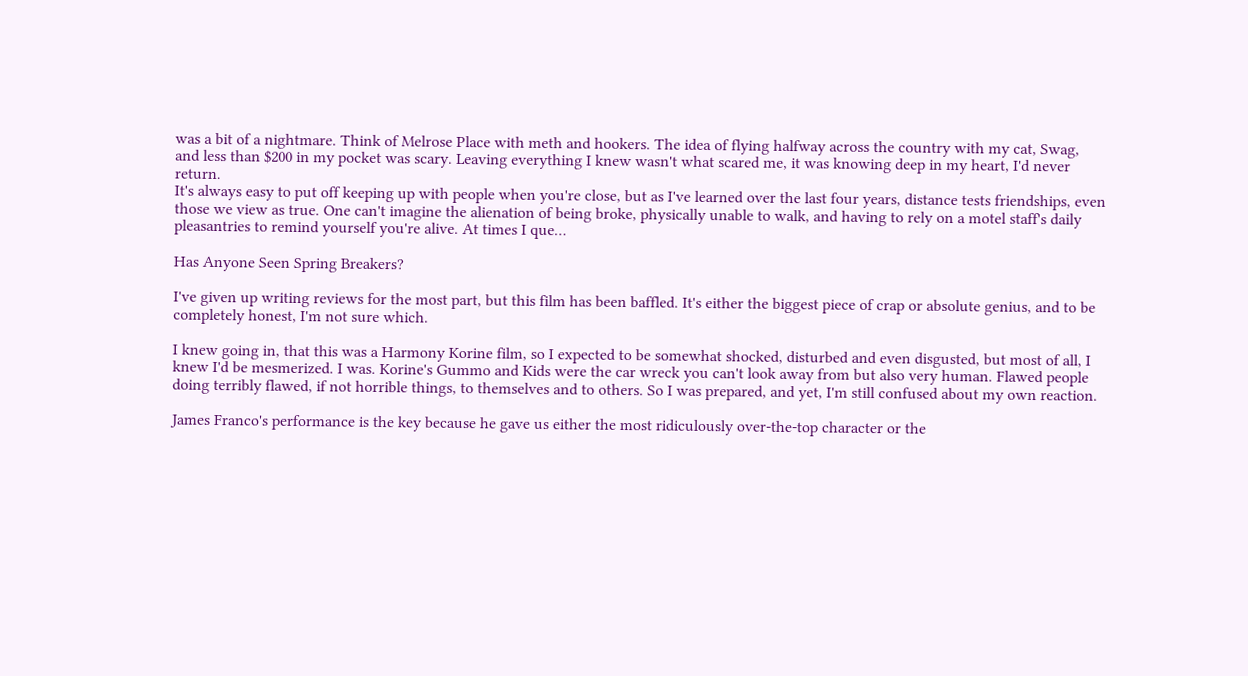was a bit of a nightmare. Think of Melrose Place with meth and hookers. The idea of flying halfway across the country with my cat, Swag, and less than $200 in my pocket was scary. Leaving everything I knew wasn't what scared me, it was knowing deep in my heart, I'd never return.
It's always easy to put off keeping up with people when you're close, but as I've learned over the last four years, distance tests friendships, even those we view as true. One can't imagine the alienation of being broke, physically unable to walk, and having to rely on a motel staff's daily pleasantries to remind yourself you're alive. At times I que…

Has Anyone Seen Spring Breakers?

I've given up writing reviews for the most part, but this film has been baffled. It's either the biggest piece of crap or absolute genius, and to be completely honest, I'm not sure which.

I knew going in, that this was a Harmony Korine film, so I expected to be somewhat shocked, disturbed and even disgusted, but most of all, I knew I'd be mesmerized. I was. Korine's Gummo and Kids were the car wreck you can't look away from but also very human. Flawed people doing terribly flawed, if not horrible things, to themselves and to others. So I was prepared, and yet, I'm still confused about my own reaction.

James Franco's performance is the key because he gave us either the most ridiculously over-the-top character or the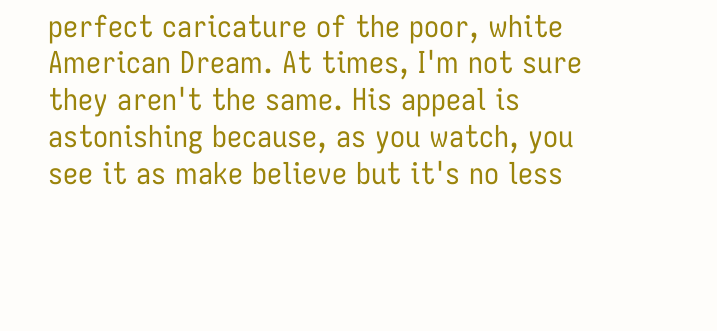perfect caricature of the poor, white American Dream. At times, I'm not sure they aren't the same. His appeal is astonishing because, as you watch, you see it as make believe but it's no less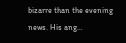bizarre than the evening news. His ang…